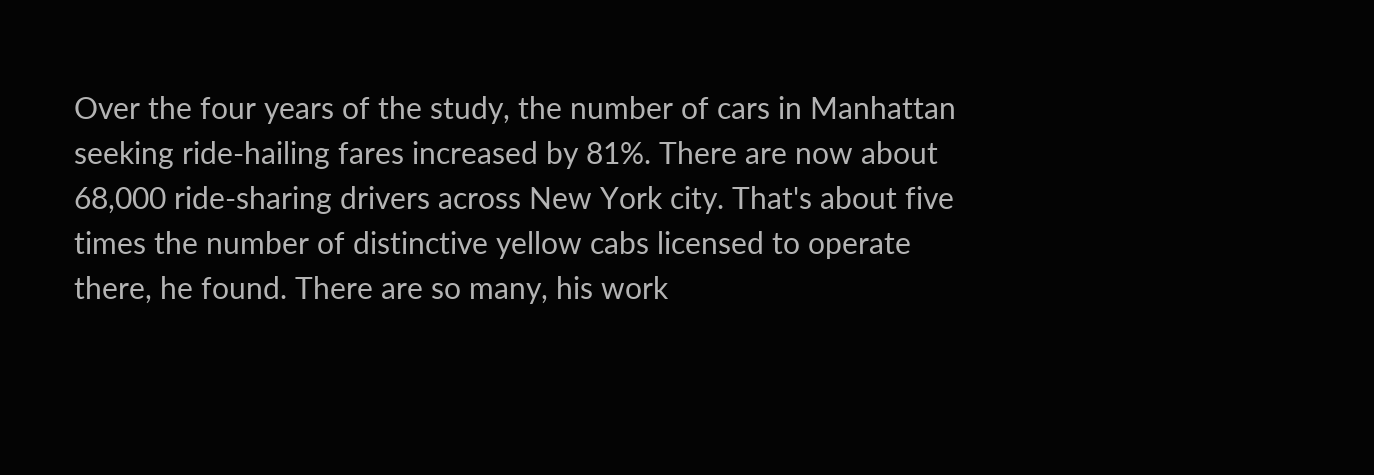Over the four years of the study, the number of cars in Manhattan seeking ride-hailing fares increased by 81%. There are now about 68,000 ride-sharing drivers across New York city. That's about five times the number of distinctive yellow cabs licensed to operate there, he found. There are so many, his work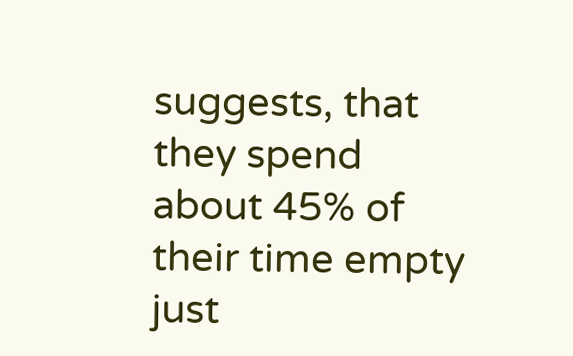suggests, that they spend about 45% of their time empty just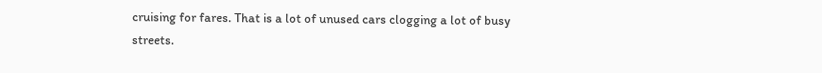cruising for fares. That is a lot of unused cars clogging a lot of busy streets.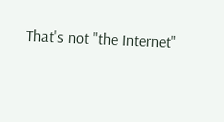That's not "the Internet"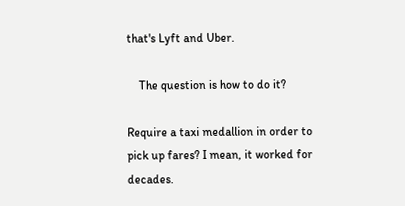that's Lyft and Uber.

    The question is how to do it?

Require a taxi medallion in order to pick up fares? I mean, it worked for decades.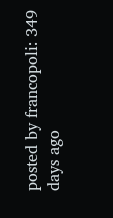posted by francopoli: 349 days ago